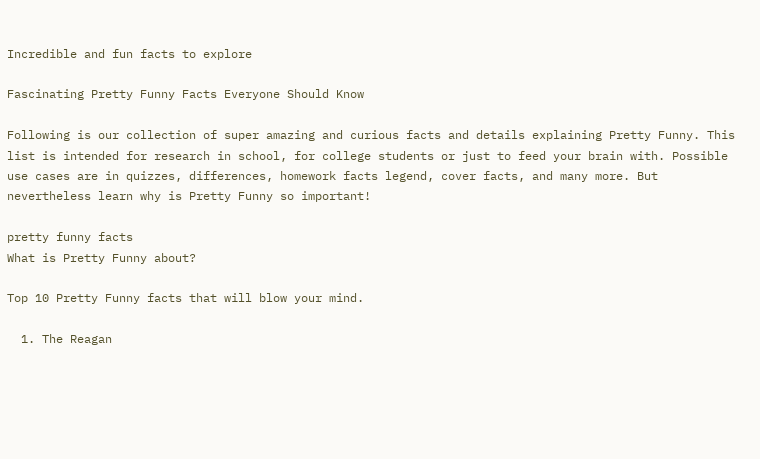Incredible and fun facts to explore

Fascinating Pretty Funny Facts Everyone Should Know

Following is our collection of super amazing and curious facts and details explaining Pretty Funny. This list is intended for research in school, for college students or just to feed your brain with. Possible use cases are in quizzes, differences, homework facts legend, cover facts, and many more. But nevertheless learn why is Pretty Funny so important!

pretty funny facts
What is Pretty Funny about?

Top 10 Pretty Funny facts that will blow your mind.

  1. The Reagan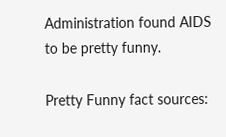Administration found AIDS to be pretty funny.

Pretty Funny fact sources: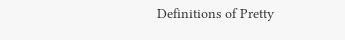Definitions of Pretty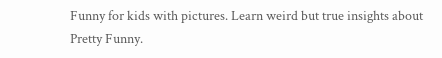Funny for kids with pictures. Learn weird but true insights about Pretty Funny.